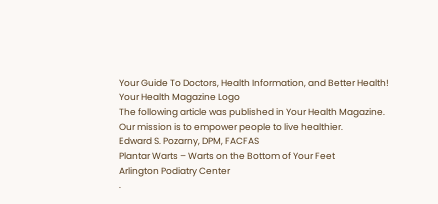Your Guide To Doctors, Health Information, and Better Health!
Your Health Magazine Logo
The following article was published in Your Health Magazine. Our mission is to empower people to live healthier.
Edward S. Pozarny, DPM, FACFAS
Plantar Warts – Warts on the Bottom of Your Feet
Arlington Podiatry Center
.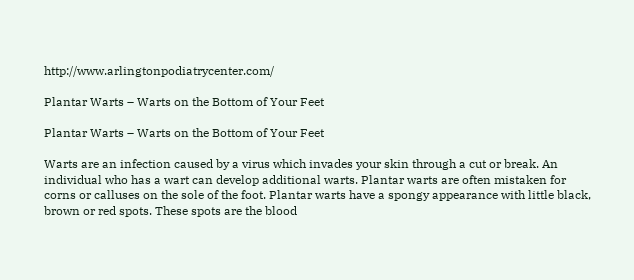http://www.arlingtonpodiatrycenter.com/

Plantar Warts – Warts on the Bottom of Your Feet

Plantar Warts – Warts on the Bottom of Your Feet

Warts are an infection caused by a virus which invades your skin through a cut or break. An individual who has a wart can develop additional warts. Plantar warts are often mistaken for corns or calluses on the sole of the foot. Plantar warts have a spongy appearance with little black, brown or red spots. These spots are the blood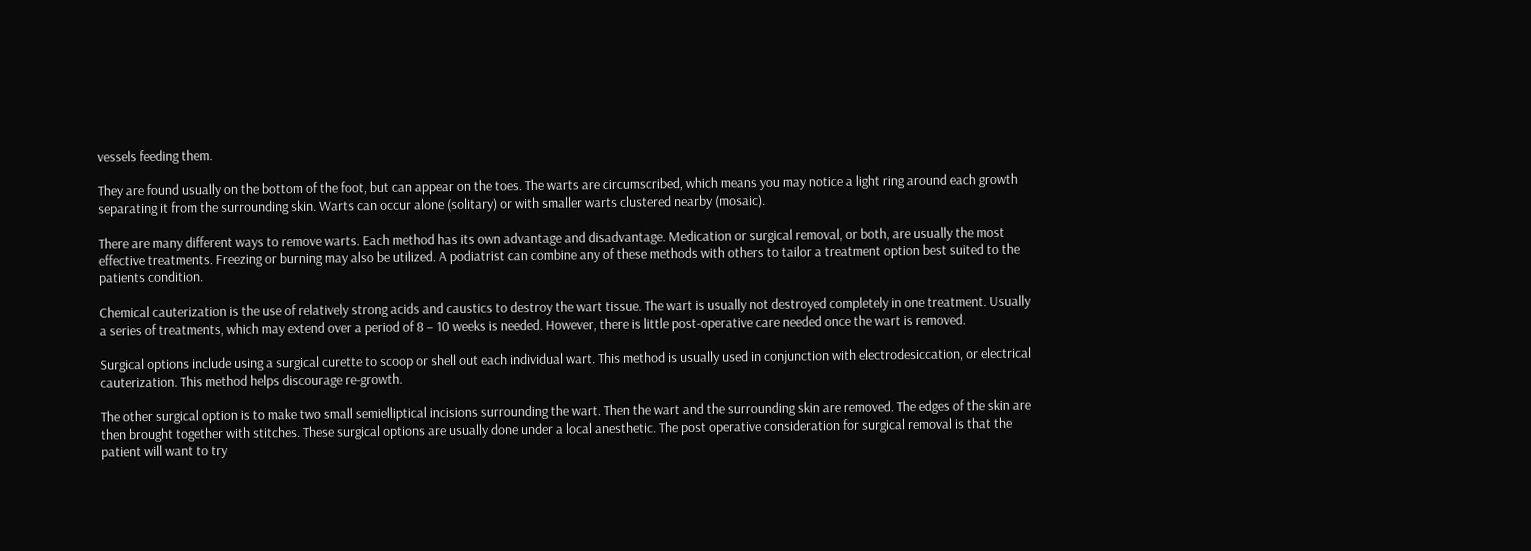vessels feeding them.

They are found usually on the bottom of the foot, but can appear on the toes. The warts are circumscribed, which means you may notice a light ring around each growth separating it from the surrounding skin. Warts can occur alone (solitary) or with smaller warts clustered nearby (mosaic).

There are many different ways to remove warts. Each method has its own advantage and disadvantage. Medication or surgical removal, or both, are usually the most effective treatments. Freezing or burning may also be utilized. A podiatrist can combine any of these methods with others to tailor a treatment option best suited to the patients condition.

Chemical cauterization is the use of relatively strong acids and caustics to destroy the wart tissue. The wart is usually not destroyed completely in one treatment. Usually a series of treatments, which may extend over a period of 8 – 10 weeks is needed. However, there is little post-operative care needed once the wart is removed.

Surgical options include using a surgical curette to scoop or shell out each individual wart. This method is usually used in conjunction with electrodesiccation, or electrical cauterization. This method helps discourage re-growth.

The other surgical option is to make two small semielliptical incisions surrounding the wart. Then the wart and the surrounding skin are removed. The edges of the skin are then brought together with stitches. These surgical options are usually done under a local anesthetic. The post operative consideration for surgical removal is that the patient will want to try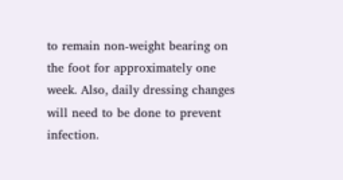to remain non-weight bearing on the foot for approximately one week. Also, daily dressing changes will need to be done to prevent infection.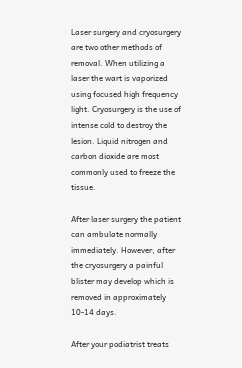Laser surgery and cryosurgery are two other methods of removal. When utilizing a laser the wart is vaporized using focused high frequency light. Cryosurgery is the use of intense cold to destroy the lesion. Liquid nitrogen and carbon dioxide are most commonly used to freeze the tissue.

After laser surgery the patient can ambulate normally immediately. However, after the cryosurgery a painful blister may develop which is removed in approximately 10-14 days.

After your podiatrist treats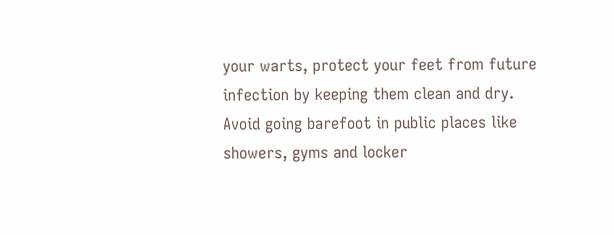your warts, protect your feet from future infection by keeping them clean and dry. Avoid going barefoot in public places like showers, gyms and locker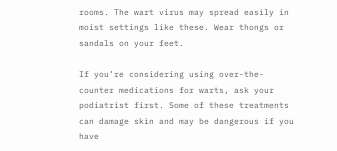rooms. The wart virus may spread easily in moist settings like these. Wear thongs or sandals on your feet.

If you’re considering using over-the-counter medications for warts, ask your podiatrist first. Some of these treatments can damage skin and may be dangerous if you have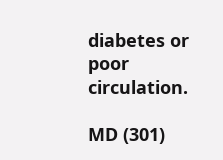diabetes or poor circulation.

MD (301)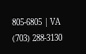805-6805 | VA (703) 288-3130